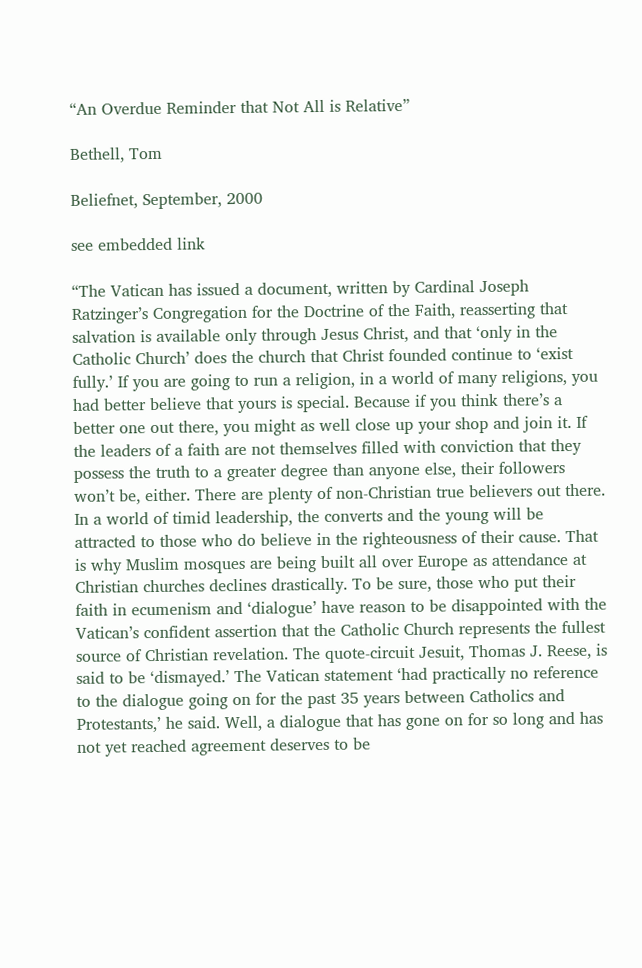“An Overdue Reminder that Not All is Relative”

Bethell, Tom

Beliefnet, September, 2000

see embedded link

“The Vatican has issued a document, written by Cardinal Joseph Ratzinger’s Congregation for the Doctrine of the Faith, reasserting that salvation is available only through Jesus Christ, and that ‘only in the Catholic Church’ does the church that Christ founded continue to ‘exist fully.’ If you are going to run a religion, in a world of many religions, you had better believe that yours is special. Because if you think there’s a better one out there, you might as well close up your shop and join it. If the leaders of a faith are not themselves filled with conviction that they possess the truth to a greater degree than anyone else, their followers won’t be, either. There are plenty of non-Christian true believers out there. In a world of timid leadership, the converts and the young will be attracted to those who do believe in the righteousness of their cause. That is why Muslim mosques are being built all over Europe as attendance at Christian churches declines drastically. To be sure, those who put their faith in ecumenism and ‘dialogue’ have reason to be disappointed with the Vatican’s confident assertion that the Catholic Church represents the fullest source of Christian revelation. The quote-circuit Jesuit, Thomas J. Reese, is said to be ‘dismayed.’ The Vatican statement ‘had practically no reference to the dialogue going on for the past 35 years between Catholics and Protestants,’ he said. Well, a dialogue that has gone on for so long and has not yet reached agreement deserves to be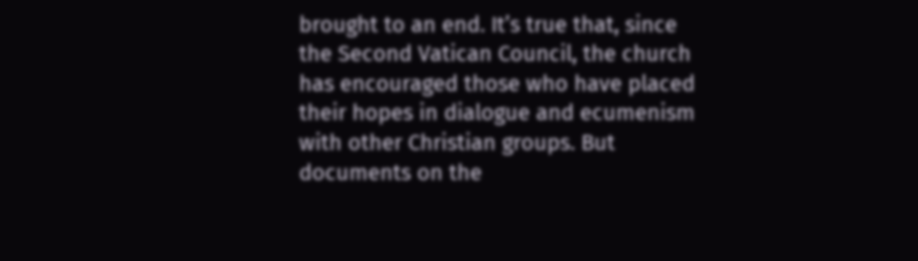brought to an end. It’s true that, since the Second Vatican Council, the church has encouraged those who have placed their hopes in dialogue and ecumenism with other Christian groups. But documents on the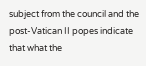subject from the council and the post-Vatican II popes indicate that what the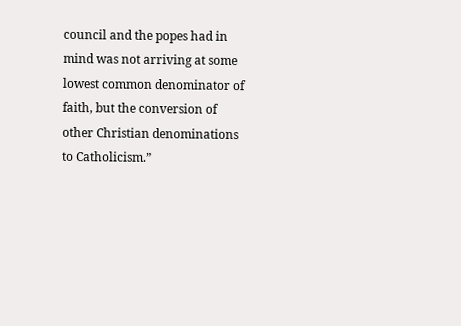council and the popes had in mind was not arriving at some lowest common denominator of faith, but the conversion of other Christian denominations to Catholicism.”